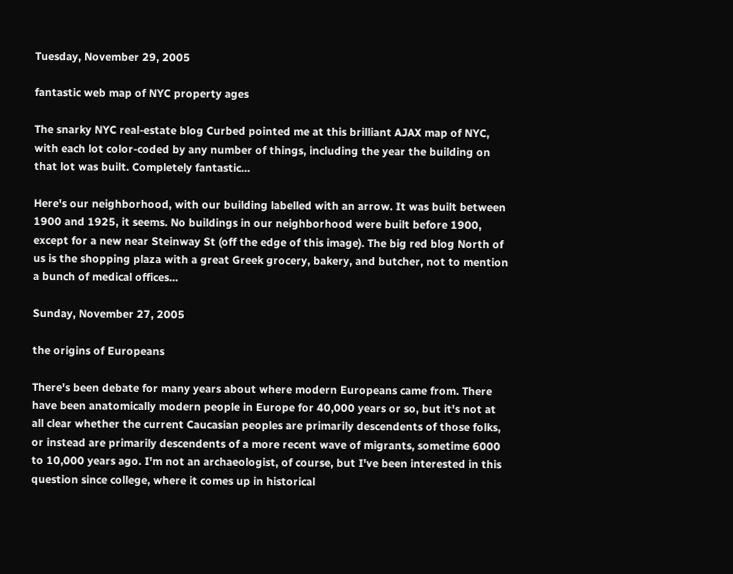Tuesday, November 29, 2005

fantastic web map of NYC property ages

The snarky NYC real-estate blog Curbed pointed me at this brilliant AJAX map of NYC, with each lot color-coded by any number of things, including the year the building on that lot was built. Completely fantastic...

Here's our neighborhood, with our building labelled with an arrow. It was built between 1900 and 1925, it seems. No buildings in our neighborhood were built before 1900, except for a new near Steinway St (off the edge of this image). The big red blog North of us is the shopping plaza with a great Greek grocery, bakery, and butcher, not to mention a bunch of medical offices...

Sunday, November 27, 2005

the origins of Europeans

There's been debate for many years about where modern Europeans came from. There have been anatomically modern people in Europe for 40,000 years or so, but it's not at all clear whether the current Caucasian peoples are primarily descendents of those folks, or instead are primarily descendents of a more recent wave of migrants, sometime 6000 to 10,000 years ago. I'm not an archaeologist, of course, but I've been interested in this question since college, where it comes up in historical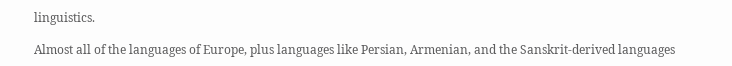linguistics.

Almost all of the languages of Europe, plus languages like Persian, Armenian, and the Sanskrit-derived languages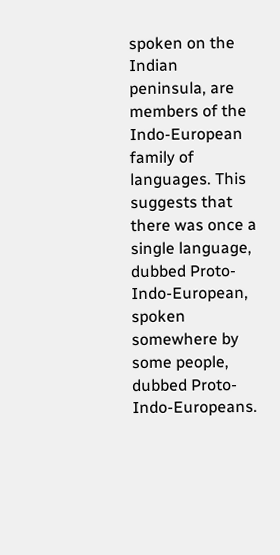spoken on the Indian peninsula, are members of the Indo-European family of languages. This suggests that there was once a single language, dubbed Proto-Indo-European, spoken somewhere by some people, dubbed Proto-Indo-Europeans.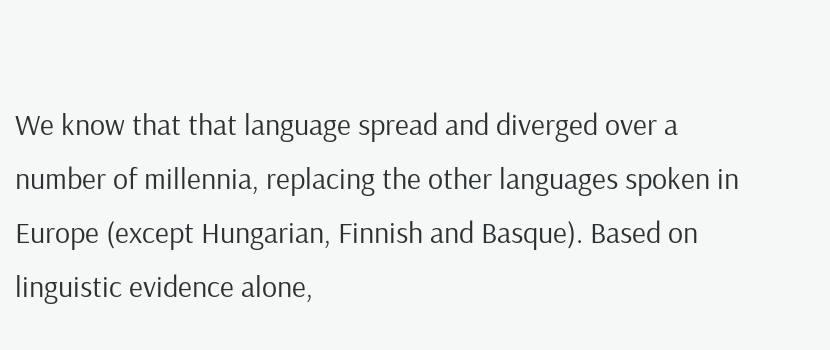We know that that language spread and diverged over a number of millennia, replacing the other languages spoken in Europe (except Hungarian, Finnish and Basque). Based on linguistic evidence alone,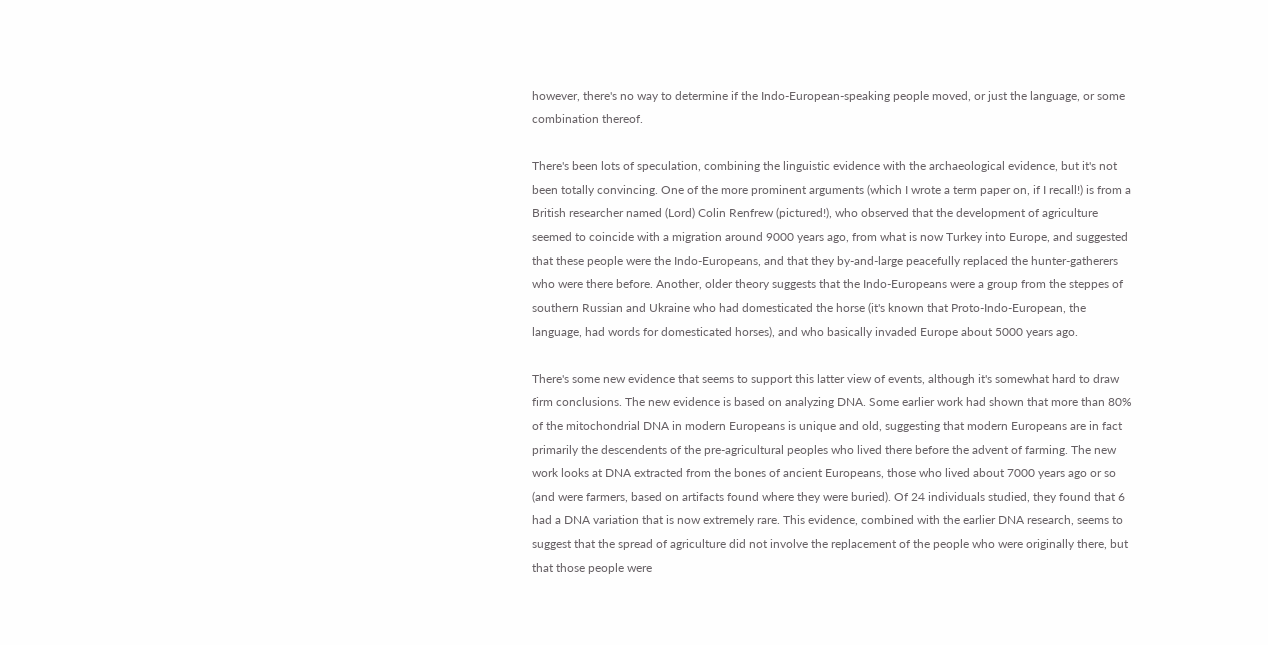however, there's no way to determine if the Indo-European-speaking people moved, or just the language, or some combination thereof.

There's been lots of speculation, combining the linguistic evidence with the archaeological evidence, but it's not been totally convincing. One of the more prominent arguments (which I wrote a term paper on, if I recall!) is from a British researcher named (Lord) Colin Renfrew (pictured!), who observed that the development of agriculture seemed to coincide with a migration around 9000 years ago, from what is now Turkey into Europe, and suggested that these people were the Indo-Europeans, and that they by-and-large peacefully replaced the hunter-gatherers who were there before. Another, older theory suggests that the Indo-Europeans were a group from the steppes of southern Russian and Ukraine who had domesticated the horse (it's known that Proto-Indo-European, the language, had words for domesticated horses), and who basically invaded Europe about 5000 years ago.

There's some new evidence that seems to support this latter view of events, although it's somewhat hard to draw firm conclusions. The new evidence is based on analyzing DNA. Some earlier work had shown that more than 80% of the mitochondrial DNA in modern Europeans is unique and old, suggesting that modern Europeans are in fact primarily the descendents of the pre-agricultural peoples who lived there before the advent of farming. The new work looks at DNA extracted from the bones of ancient Europeans, those who lived about 7000 years ago or so (and were farmers, based on artifacts found where they were buried). Of 24 individuals studied, they found that 6 had a DNA variation that is now extremely rare. This evidence, combined with the earlier DNA research, seems to suggest that the spread of agriculture did not involve the replacement of the people who were originally there, but that those people were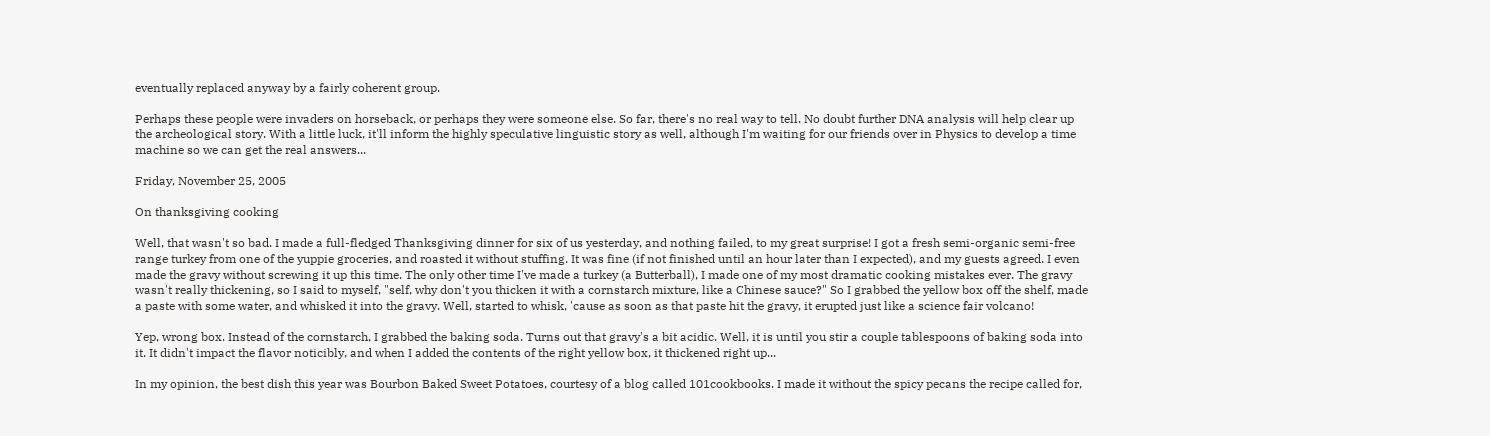eventually replaced anyway by a fairly coherent group.

Perhaps these people were invaders on horseback, or perhaps they were someone else. So far, there's no real way to tell. No doubt further DNA analysis will help clear up the archeological story. With a little luck, it'll inform the highly speculative linguistic story as well, although I'm waiting for our friends over in Physics to develop a time machine so we can get the real answers...

Friday, November 25, 2005

On thanksgiving cooking

Well, that wasn't so bad. I made a full-fledged Thanksgiving dinner for six of us yesterday, and nothing failed, to my great surprise! I got a fresh semi-organic semi-free range turkey from one of the yuppie groceries, and roasted it without stuffing. It was fine (if not finished until an hour later than I expected), and my guests agreed. I even made the gravy without screwing it up this time. The only other time I've made a turkey (a Butterball), I made one of my most dramatic cooking mistakes ever. The gravy wasn't really thickening, so I said to myself, "self, why don't you thicken it with a cornstarch mixture, like a Chinese sauce?" So I grabbed the yellow box off the shelf, made a paste with some water, and whisked it into the gravy. Well, started to whisk, 'cause as soon as that paste hit the gravy, it erupted just like a science fair volcano!

Yep, wrong box. Instead of the cornstarch, I grabbed the baking soda. Turns out that gravy's a bit acidic. Well, it is until you stir a couple tablespoons of baking soda into it. It didn't impact the flavor noticibly, and when I added the contents of the right yellow box, it thickened right up...

In my opinion, the best dish this year was Bourbon Baked Sweet Potatoes, courtesy of a blog called 101cookbooks. I made it without the spicy pecans the recipe called for,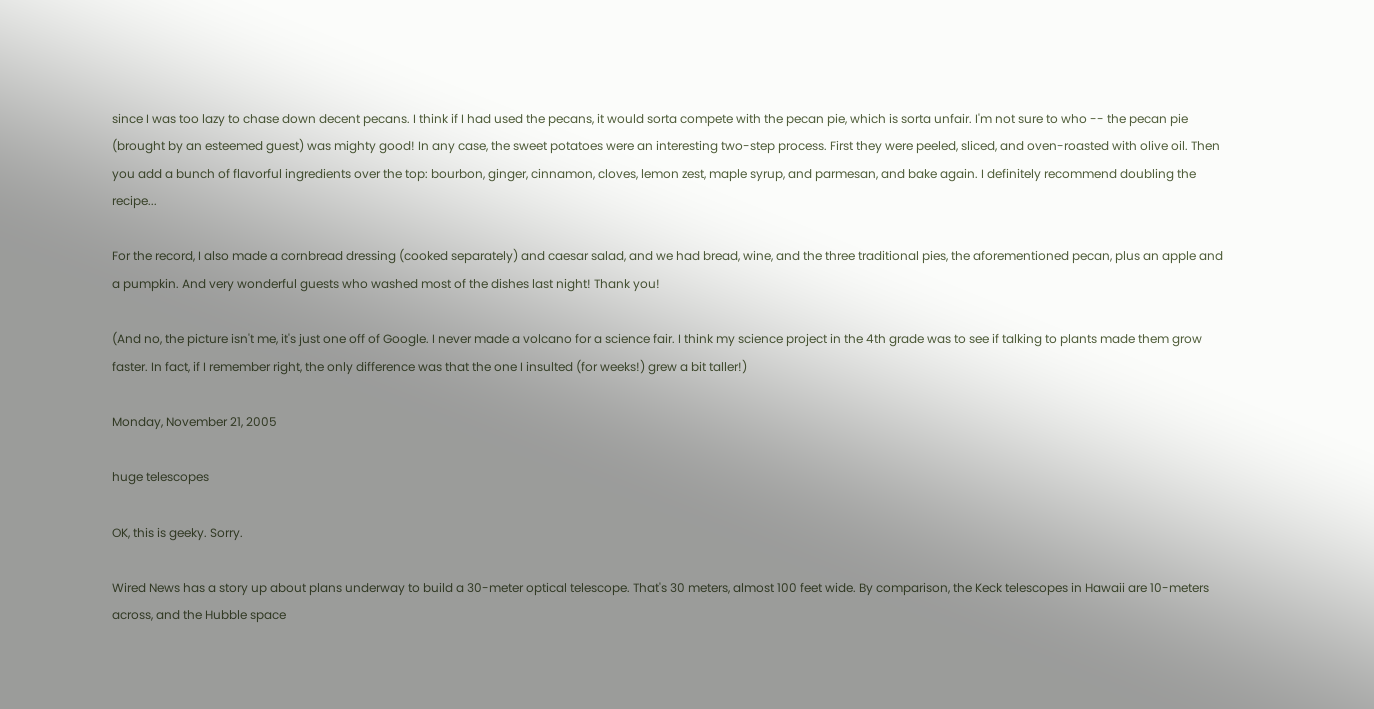since I was too lazy to chase down decent pecans. I think if I had used the pecans, it would sorta compete with the pecan pie, which is sorta unfair. I'm not sure to who -- the pecan pie (brought by an esteemed guest) was mighty good! In any case, the sweet potatoes were an interesting two-step process. First they were peeled, sliced, and oven-roasted with olive oil. Then you add a bunch of flavorful ingredients over the top: bourbon, ginger, cinnamon, cloves, lemon zest, maple syrup, and parmesan, and bake again. I definitely recommend doubling the recipe...

For the record, I also made a cornbread dressing (cooked separately) and caesar salad, and we had bread, wine, and the three traditional pies, the aforementioned pecan, plus an apple and a pumpkin. And very wonderful guests who washed most of the dishes last night! Thank you!

(And no, the picture isn't me, it's just one off of Google. I never made a volcano for a science fair. I think my science project in the 4th grade was to see if talking to plants made them grow faster. In fact, if I remember right, the only difference was that the one I insulted (for weeks!) grew a bit taller!)

Monday, November 21, 2005

huge telescopes

OK, this is geeky. Sorry.

Wired News has a story up about plans underway to build a 30-meter optical telescope. That's 30 meters, almost 100 feet wide. By comparison, the Keck telescopes in Hawaii are 10-meters across, and the Hubble space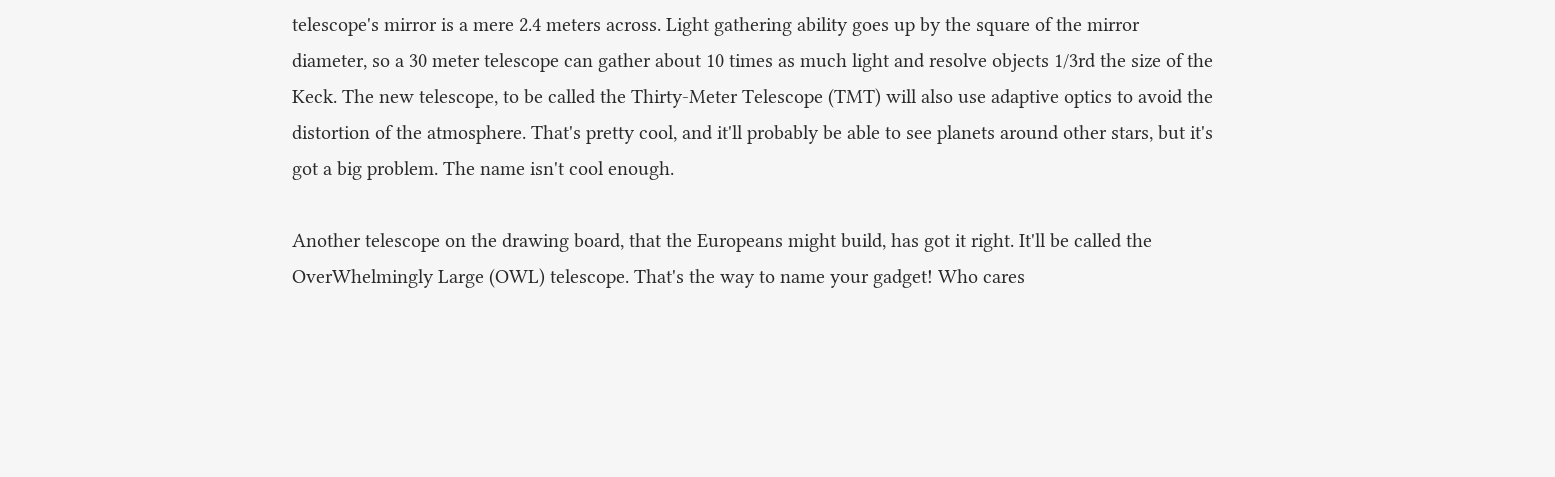telescope's mirror is a mere 2.4 meters across. Light gathering ability goes up by the square of the mirror diameter, so a 30 meter telescope can gather about 10 times as much light and resolve objects 1/3rd the size of the Keck. The new telescope, to be called the Thirty-Meter Telescope (TMT) will also use adaptive optics to avoid the distortion of the atmosphere. That's pretty cool, and it'll probably be able to see planets around other stars, but it's got a big problem. The name isn't cool enough.

Another telescope on the drawing board, that the Europeans might build, has got it right. It'll be called the OverWhelmingly Large (OWL) telescope. That's the way to name your gadget! Who cares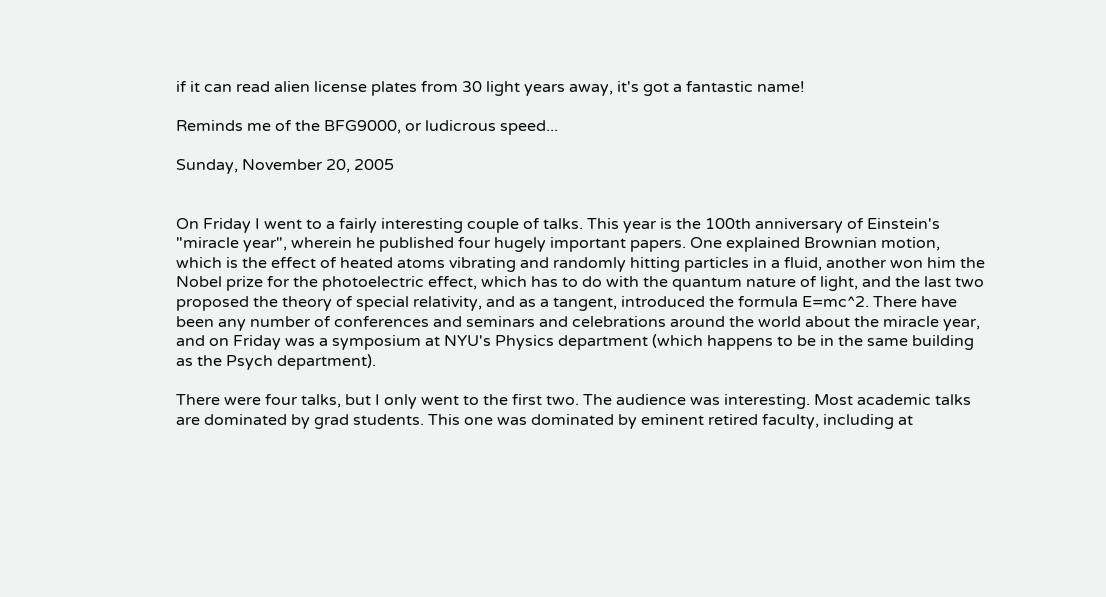if it can read alien license plates from 30 light years away, it's got a fantastic name!

Reminds me of the BFG9000, or ludicrous speed...

Sunday, November 20, 2005


On Friday I went to a fairly interesting couple of talks. This year is the 100th anniversary of Einstein's "miracle year", wherein he published four hugely important papers. One explained Brownian motion, which is the effect of heated atoms vibrating and randomly hitting particles in a fluid, another won him the Nobel prize for the photoelectric effect, which has to do with the quantum nature of light, and the last two proposed the theory of special relativity, and as a tangent, introduced the formula E=mc^2. There have been any number of conferences and seminars and celebrations around the world about the miracle year, and on Friday was a symposium at NYU's Physics department (which happens to be in the same building as the Psych department).

There were four talks, but I only went to the first two. The audience was interesting. Most academic talks are dominated by grad students. This one was dominated by eminent retired faculty, including at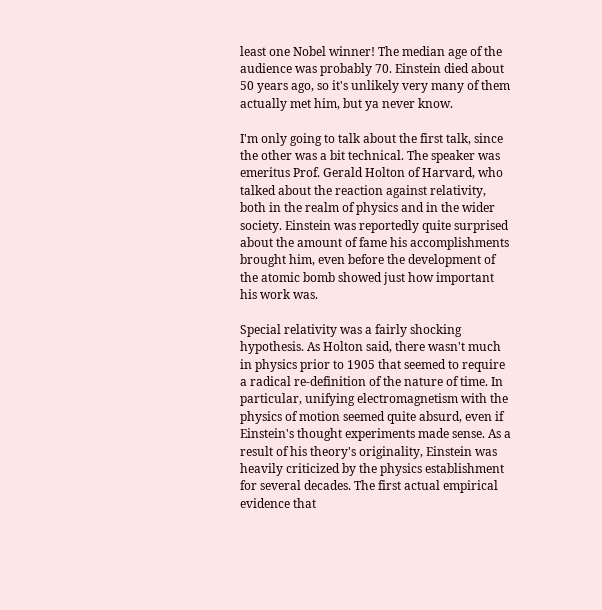least one Nobel winner! The median age of the audience was probably 70. Einstein died about 50 years ago, so it's unlikely very many of them actually met him, but ya never know.

I'm only going to talk about the first talk, since the other was a bit technical. The speaker was emeritus Prof. Gerald Holton of Harvard, who talked about the reaction against relativity, both in the realm of physics and in the wider society. Einstein was reportedly quite surprised about the amount of fame his accomplishments brought him, even before the development of the atomic bomb showed just how important his work was.

Special relativity was a fairly shocking hypothesis. As Holton said, there wasn't much in physics prior to 1905 that seemed to require a radical re-definition of the nature of time. In particular, unifying electromagnetism with the physics of motion seemed quite absurd, even if Einstein's thought experiments made sense. As a result of his theory's originality, Einstein was heavily criticized by the physics establishment for several decades. The first actual empirical evidence that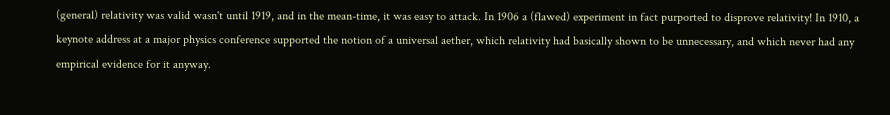(general) relativity was valid wasn't until 1919, and in the mean-time, it was easy to attack. In 1906 a (flawed) experiment in fact purported to disprove relativity! In 1910, a keynote address at a major physics conference supported the notion of a universal aether, which relativity had basically shown to be unnecessary, and which never had any empirical evidence for it anyway.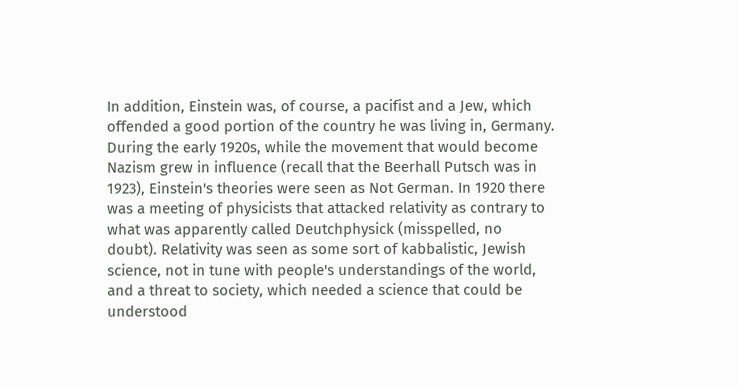In addition, Einstein was, of course, a pacifist and a Jew, which offended a good portion of the country he was living in, Germany. During the early 1920s, while the movement that would become Nazism grew in influence (recall that the Beerhall Putsch was in 1923), Einstein's theories were seen as Not German. In 1920 there was a meeting of physicists that attacked relativity as contrary to what was apparently called Deutchphysick (misspelled, no doubt). Relativity was seen as some sort of kabbalistic, Jewish science, not in tune with people's understandings of the world, and a threat to society, which needed a science that could be understood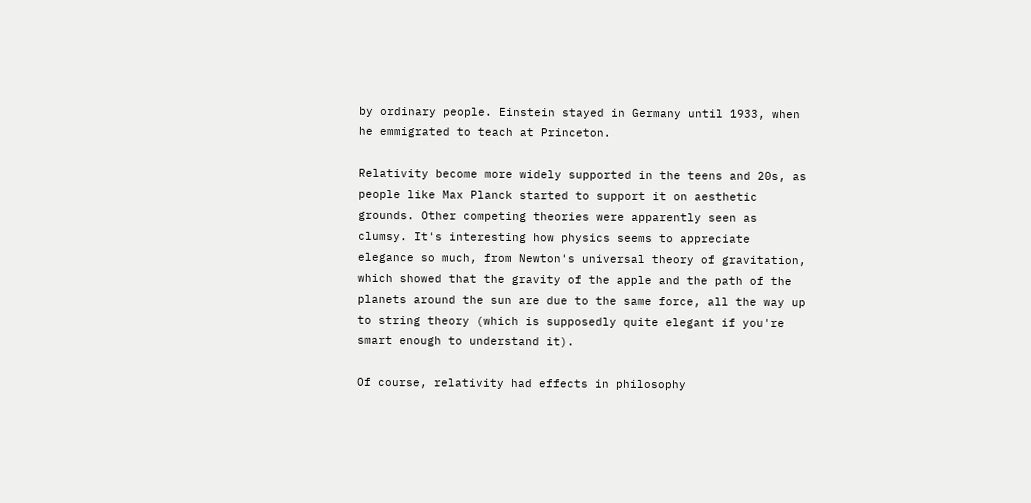by ordinary people. Einstein stayed in Germany until 1933, when he emmigrated to teach at Princeton.

Relativity become more widely supported in the teens and 20s, as people like Max Planck started to support it on aesthetic grounds. Other competing theories were apparently seen as clumsy. It's interesting how physics seems to appreciate elegance so much, from Newton's universal theory of gravitation, which showed that the gravity of the apple and the path of the planets around the sun are due to the same force, all the way up to string theory (which is supposedly quite elegant if you're smart enough to understand it).

Of course, relativity had effects in philosophy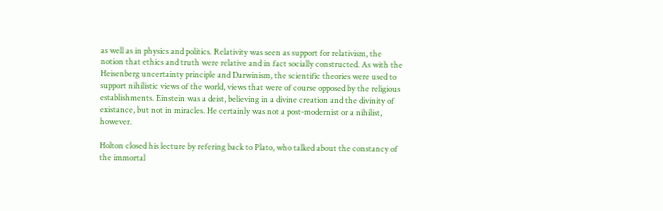as well as in physics and politics. Relativity was seen as support for relativism, the notion that ethics and truth were relative and in fact socially constructed. As with the Heisenberg uncertainty principle and Darwinism, the scientific theories were used to support nihilistic views of the world, views that were of course opposed by the religious establishments. Einstein was a deist, believing in a divine creation and the divinity of existance, but not in miracles. He certainly was not a post-modernist or a nihilist, however.

Holton closed his lecture by refering back to Plato, who talked about the constancy of the immortal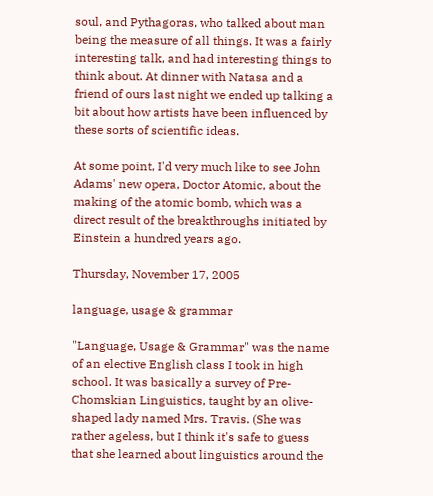soul, and Pythagoras, who talked about man being the measure of all things. It was a fairly interesting talk, and had interesting things to think about. At dinner with Natasa and a friend of ours last night we ended up talking a bit about how artists have been influenced by these sorts of scientific ideas.

At some point, I'd very much like to see John Adams' new opera, Doctor Atomic, about the making of the atomic bomb, which was a direct result of the breakthroughs initiated by Einstein a hundred years ago.

Thursday, November 17, 2005

language, usage & grammar

"Language, Usage & Grammar" was the name of an elective English class I took in high school. It was basically a survey of Pre-Chomskian Linguistics, taught by an olive-shaped lady named Mrs. Travis. (She was rather ageless, but I think it's safe to guess that she learned about linguistics around the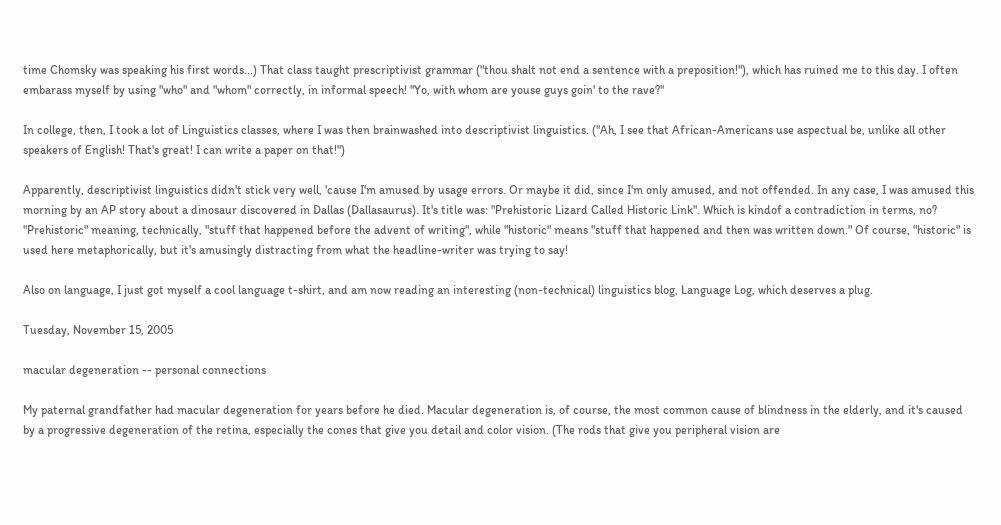time Chomsky was speaking his first words...) That class taught prescriptivist grammar ("thou shalt not end a sentence with a preposition!"), which has ruined me to this day. I often embarass myself by using "who" and "whom" correctly, in informal speech! "Yo, with whom are youse guys goin' to the rave?"

In college, then, I took a lot of Linguistics classes, where I was then brainwashed into descriptivist linguistics. ("Ah, I see that African-Americans use aspectual be, unlike all other speakers of English! That's great! I can write a paper on that!")

Apparently, descriptivist linguistics didn't stick very well, 'cause I'm amused by usage errors. Or maybe it did, since I'm only amused, and not offended. In any case, I was amused this morning by an AP story about a dinosaur discovered in Dallas (Dallasaurus). It's title was: "Prehistoric Lizard Called Historic Link". Which is kindof a contradiction in terms, no? "Prehistoric" meaning, technically, "stuff that happened before the advent of writing", while "historic" means "stuff that happened and then was written down." Of course, "historic" is used here metaphorically, but it's amusingly distracting from what the headline-writer was trying to say!

Also on language, I just got myself a cool language t-shirt, and am now reading an interesting (non-technical) linguistics blog, Language Log, which deserves a plug.

Tuesday, November 15, 2005

macular degeneration -- personal connections

My paternal grandfather had macular degeneration for years before he died. Macular degeneration is, of course, the most common cause of blindness in the elderly, and it's caused by a progressive degeneration of the retina, especially the cones that give you detail and color vision. (The rods that give you peripheral vision are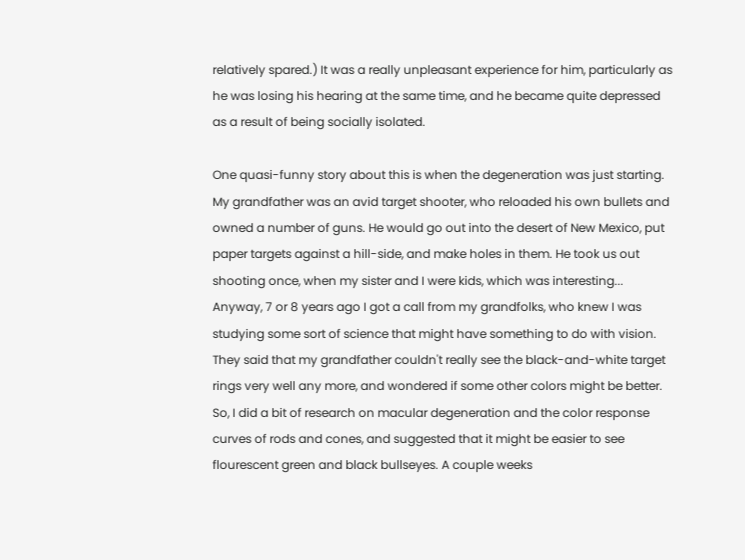relatively spared.) It was a really unpleasant experience for him, particularly as he was losing his hearing at the same time, and he became quite depressed as a result of being socially isolated.

One quasi-funny story about this is when the degeneration was just starting. My grandfather was an avid target shooter, who reloaded his own bullets and owned a number of guns. He would go out into the desert of New Mexico, put paper targets against a hill-side, and make holes in them. He took us out shooting once, when my sister and I were kids, which was interesting... Anyway, 7 or 8 years ago I got a call from my grandfolks, who knew I was studying some sort of science that might have something to do with vision. They said that my grandfather couldn't really see the black-and-white target rings very well any more, and wondered if some other colors might be better. So, I did a bit of research on macular degeneration and the color response curves of rods and cones, and suggested that it might be easier to see flourescent green and black bullseyes. A couple weeks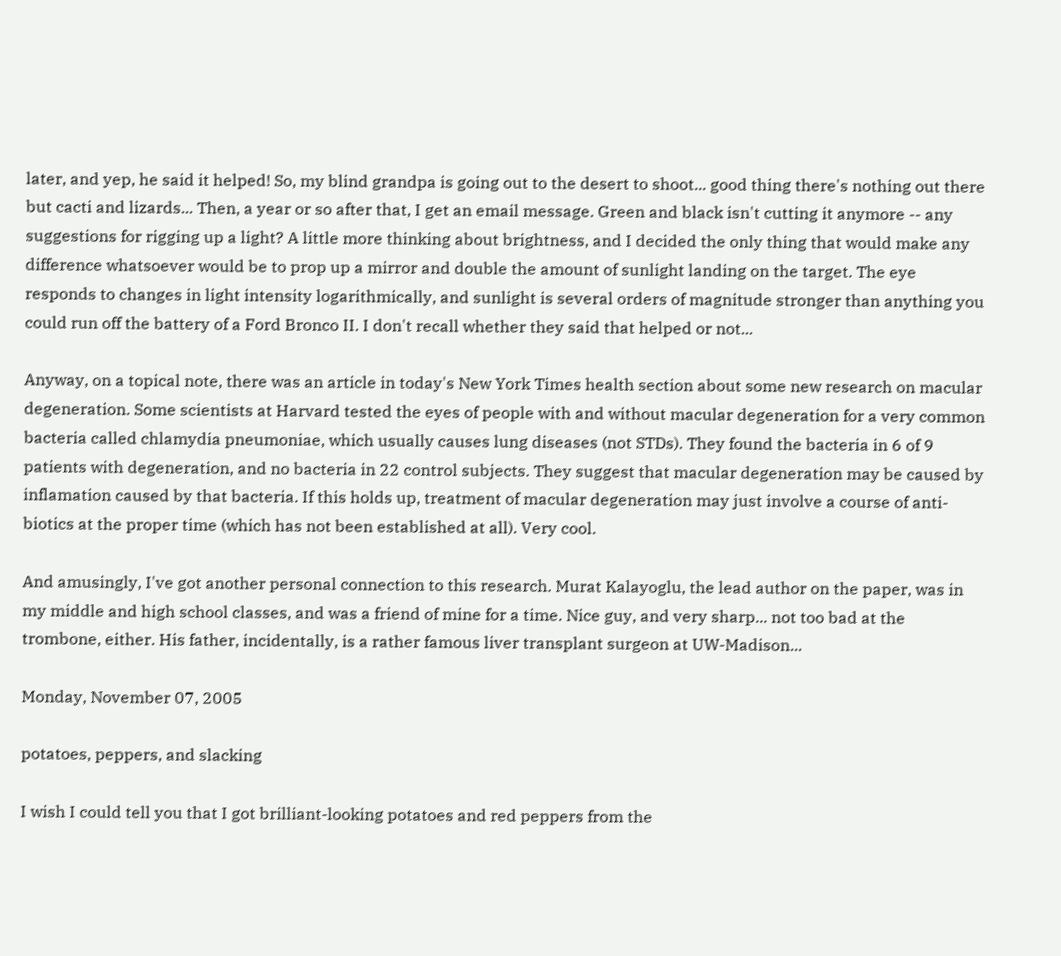later, and yep, he said it helped! So, my blind grandpa is going out to the desert to shoot... good thing there's nothing out there but cacti and lizards... Then, a year or so after that, I get an email message. Green and black isn't cutting it anymore -- any suggestions for rigging up a light? A little more thinking about brightness, and I decided the only thing that would make any difference whatsoever would be to prop up a mirror and double the amount of sunlight landing on the target. The eye responds to changes in light intensity logarithmically, and sunlight is several orders of magnitude stronger than anything you could run off the battery of a Ford Bronco II. I don't recall whether they said that helped or not...

Anyway, on a topical note, there was an article in today's New York Times health section about some new research on macular degeneration. Some scientists at Harvard tested the eyes of people with and without macular degeneration for a very common bacteria called chlamydia pneumoniae, which usually causes lung diseases (not STDs). They found the bacteria in 6 of 9 patients with degeneration, and no bacteria in 22 control subjects. They suggest that macular degeneration may be caused by inflamation caused by that bacteria. If this holds up, treatment of macular degeneration may just involve a course of anti-biotics at the proper time (which has not been established at all). Very cool.

And amusingly, I've got another personal connection to this research. Murat Kalayoglu, the lead author on the paper, was in my middle and high school classes, and was a friend of mine for a time. Nice guy, and very sharp... not too bad at the trombone, either. His father, incidentally, is a rather famous liver transplant surgeon at UW-Madison...

Monday, November 07, 2005

potatoes, peppers, and slacking

I wish I could tell you that I got brilliant-looking potatoes and red peppers from the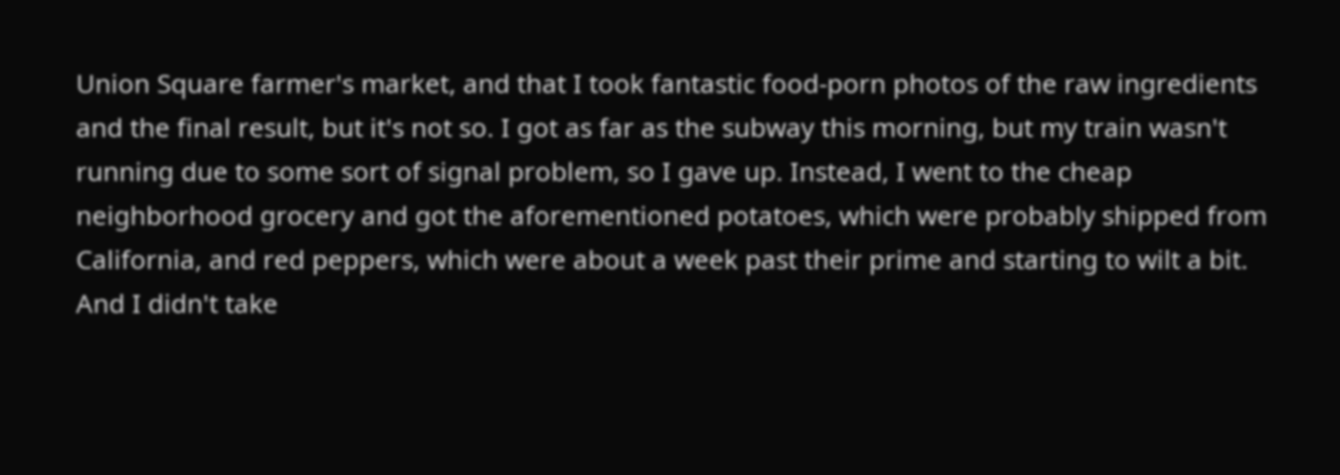Union Square farmer's market, and that I took fantastic food-porn photos of the raw ingredients and the final result, but it's not so. I got as far as the subway this morning, but my train wasn't running due to some sort of signal problem, so I gave up. Instead, I went to the cheap neighborhood grocery and got the aforementioned potatoes, which were probably shipped from California, and red peppers, which were about a week past their prime and starting to wilt a bit. And I didn't take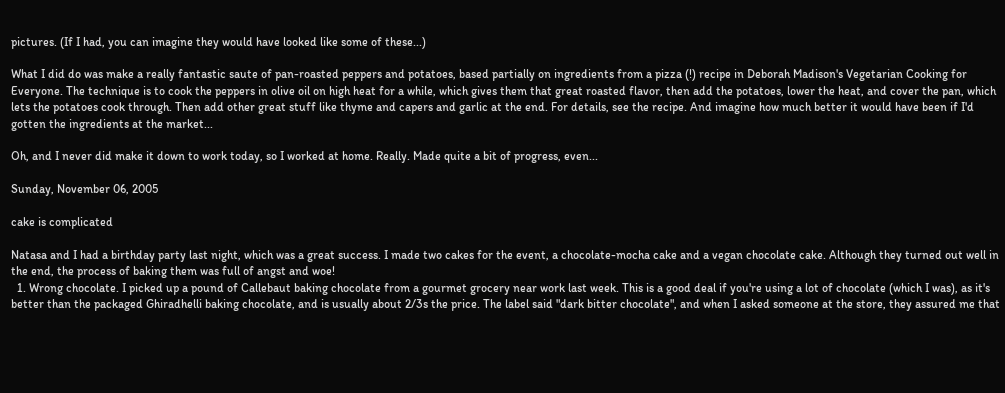pictures. (If I had, you can imagine they would have looked like some of these...)

What I did do was make a really fantastic saute of pan-roasted peppers and potatoes, based partially on ingredients from a pizza (!) recipe in Deborah Madison's Vegetarian Cooking for Everyone. The technique is to cook the peppers in olive oil on high heat for a while, which gives them that great roasted flavor, then add the potatoes, lower the heat, and cover the pan, which lets the potatoes cook through. Then add other great stuff like thyme and capers and garlic at the end. For details, see the recipe. And imagine how much better it would have been if I'd gotten the ingredients at the market...

Oh, and I never did make it down to work today, so I worked at home. Really. Made quite a bit of progress, even...

Sunday, November 06, 2005

cake is complicated

Natasa and I had a birthday party last night, which was a great success. I made two cakes for the event, a chocolate-mocha cake and a vegan chocolate cake. Although they turned out well in the end, the process of baking them was full of angst and woe!
  1. Wrong chocolate. I picked up a pound of Callebaut baking chocolate from a gourmet grocery near work last week. This is a good deal if you're using a lot of chocolate (which I was), as it's better than the packaged Ghiradhelli baking chocolate, and is usually about 2/3s the price. The label said "dark bitter chocolate", and when I asked someone at the store, they assured me that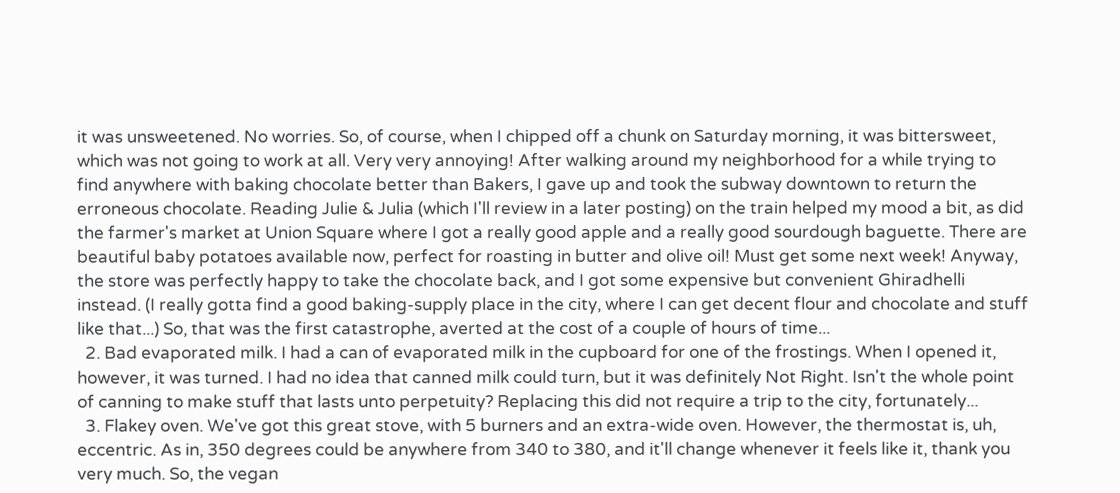it was unsweetened. No worries. So, of course, when I chipped off a chunk on Saturday morning, it was bittersweet, which was not going to work at all. Very very annoying! After walking around my neighborhood for a while trying to find anywhere with baking chocolate better than Bakers, I gave up and took the subway downtown to return the erroneous chocolate. Reading Julie & Julia (which I'll review in a later posting) on the train helped my mood a bit, as did the farmer's market at Union Square where I got a really good apple and a really good sourdough baguette. There are beautiful baby potatoes available now, perfect for roasting in butter and olive oil! Must get some next week! Anyway, the store was perfectly happy to take the chocolate back, and I got some expensive but convenient Ghiradhelli instead. (I really gotta find a good baking-supply place in the city, where I can get decent flour and chocolate and stuff like that...) So, that was the first catastrophe, averted at the cost of a couple of hours of time...
  2. Bad evaporated milk. I had a can of evaporated milk in the cupboard for one of the frostings. When I opened it, however, it was turned. I had no idea that canned milk could turn, but it was definitely Not Right. Isn't the whole point of canning to make stuff that lasts unto perpetuity? Replacing this did not require a trip to the city, fortunately...
  3. Flakey oven. We've got this great stove, with 5 burners and an extra-wide oven. However, the thermostat is, uh, eccentric. As in, 350 degrees could be anywhere from 340 to 380, and it'll change whenever it feels like it, thank you very much. So, the vegan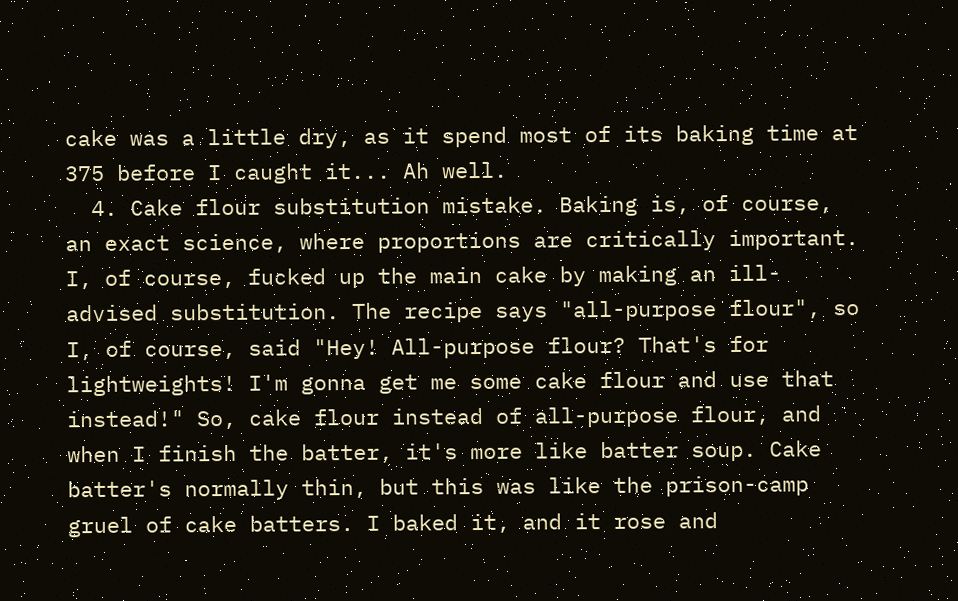cake was a little dry, as it spend most of its baking time at 375 before I caught it... Ah well.
  4. Cake flour substitution mistake. Baking is, of course, an exact science, where proportions are critically important. I, of course, fucked up the main cake by making an ill-advised substitution. The recipe says "all-purpose flour", so I, of course, said "Hey! All-purpose flour? That's for lightweights! I'm gonna get me some cake flour and use that instead!" So, cake flour instead of all-purpose flour, and when I finish the batter, it's more like batter soup. Cake batter's normally thin, but this was like the prison-camp gruel of cake batters. I baked it, and it rose and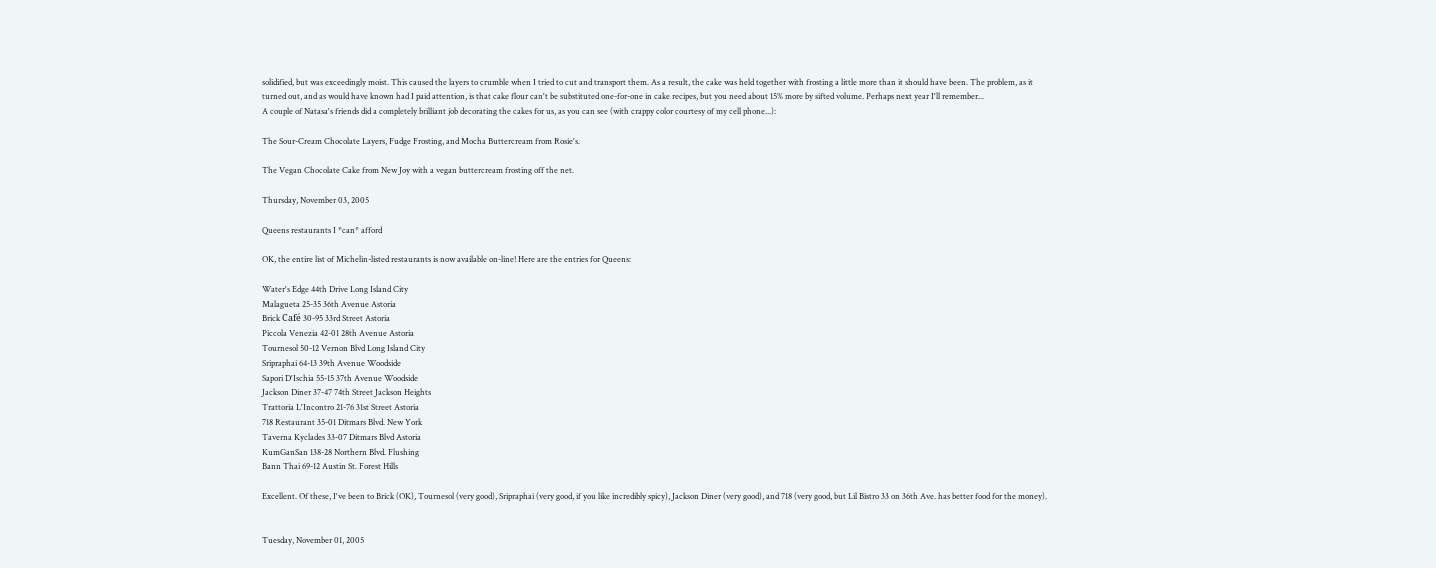solidified, but was exceedingly moist. This caused the layers to crumble when I tried to cut and transport them. As a result, the cake was held together with frosting a little more than it should have been. The problem, as it turned out, and as would have known had I paid attention, is that cake flour can't be substituted one-for-one in cake recipes, but you need about 15% more by sifted volume. Perhaps next year I'll remember...
A couple of Natasa's friends did a completely brilliant job decorating the cakes for us, as you can see (with crappy color courtesy of my cell phone...):

The Sour-Cream Chocolate Layers, Fudge Frosting, and Mocha Buttercream from Rosie's.

The Vegan Chocolate Cake from New Joy with a vegan buttercream frosting off the net.

Thursday, November 03, 2005

Queens restaurants I *can* afford

OK, the entire list of Michelin-listed restaurants is now available on-line! Here are the entries for Queens:

Water's Edge 44th Drive Long Island City
Malagueta 25-35 36th Avenue Astoria
Brick Café 30-95 33rd Street Astoria
Piccola Venezia 42-01 28th Avenue Astoria
Tournesol 50-12 Vernon Blvd Long Island City
Sripraphai 64-13 39th Avenue Woodside
Sapori D'Ischia 55-15 37th Avenue Woodside
Jackson Diner 37-47 74th Street Jackson Heights
Trattoria L'Incontro 21-76 31st Street Astoria
718 Restaurant 35-01 Ditmars Blvd. New York
Taverna Kyclades 33-07 Ditmars Blvd Astoria
KumGanSan 138-28 Northern Blvd. Flushing
Bann Thai 69-12 Austin St. Forest Hills

Excellent. Of these, I've been to Brick (OK), Tournesol (very good), Sripraphai (very good, if you like incredibly spicy), Jackson Diner (very good), and 718 (very good, but Lil Bistro 33 on 36th Ave. has better food for the money).


Tuesday, November 01, 2005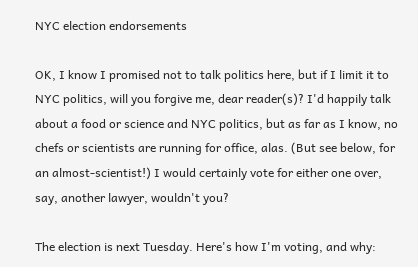NYC election endorsements

OK, I know I promised not to talk politics here, but if I limit it to NYC politics, will you forgive me, dear reader(s)? I'd happily talk about a food or science and NYC politics, but as far as I know, no chefs or scientists are running for office, alas. (But see below, for an almost-scientist!) I would certainly vote for either one over, say, another lawyer, wouldn't you?

The election is next Tuesday. Here's how I'm voting, and why: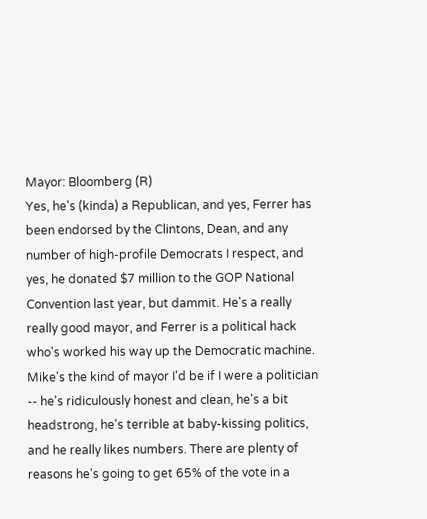Mayor: Bloomberg (R)
Yes, he's (kinda) a Republican, and yes, Ferrer has been endorsed by the Clintons, Dean, and any number of high-profile Democrats I respect, and yes, he donated $7 million to the GOP National Convention last year, but dammit. He's a really really good mayor, and Ferrer is a political hack who's worked his way up the Democratic machine. Mike's the kind of mayor I'd be if I were a politician -- he's ridiculously honest and clean, he's a bit headstrong, he's terrible at baby-kissing politics, and he really likes numbers. There are plenty of reasons he's going to get 65% of the vote in a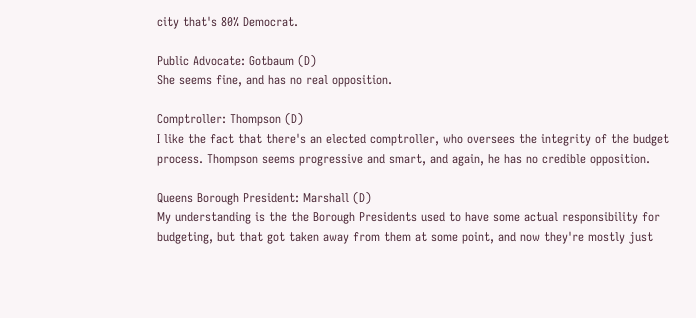city that's 80% Democrat.

Public Advocate: Gotbaum (D)
She seems fine, and has no real opposition.

Comptroller: Thompson (D)
I like the fact that there's an elected comptroller, who oversees the integrity of the budget process. Thompson seems progressive and smart, and again, he has no credible opposition.

Queens Borough President: Marshall (D)
My understanding is the the Borough Presidents used to have some actual responsibility for budgeting, but that got taken away from them at some point, and now they're mostly just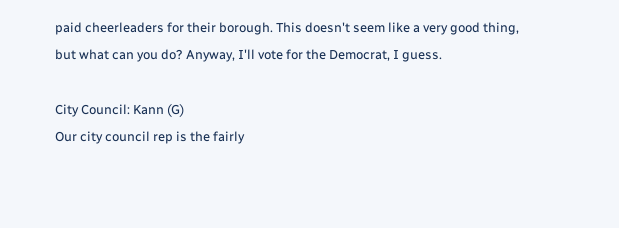paid cheerleaders for their borough. This doesn't seem like a very good thing, but what can you do? Anyway, I'll vote for the Democrat, I guess.

City Council: Kann (G)
Our city council rep is the fairly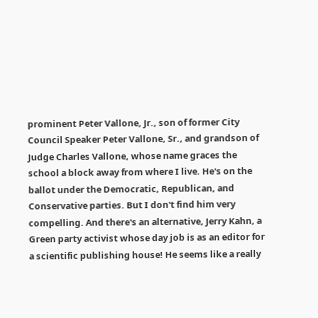prominent Peter Vallone, Jr., son of former City Council Speaker Peter Vallone, Sr., and grandson of Judge Charles Vallone, whose name graces the school a block away from where I live. He's on the ballot under the Democratic, Republican, and Conservative parties. But I don't find him very compelling. And there's an alternative, Jerry Kahn, a Green party activist whose day job is as an editor for a scientific publishing house! He seems like a really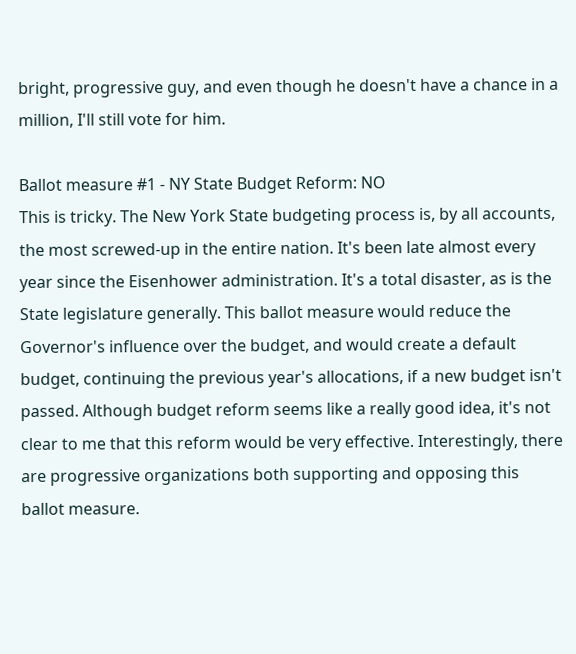bright, progressive guy, and even though he doesn't have a chance in a million, I'll still vote for him.

Ballot measure #1 - NY State Budget Reform: NO
This is tricky. The New York State budgeting process is, by all accounts, the most screwed-up in the entire nation. It's been late almost every year since the Eisenhower administration. It's a total disaster, as is the State legislature generally. This ballot measure would reduce the Governor's influence over the budget, and would create a default budget, continuing the previous year's allocations, if a new budget isn't passed. Although budget reform seems like a really good idea, it's not clear to me that this reform would be very effective. Interestingly, there are progressive organizations both supporting and opposing this ballot measure.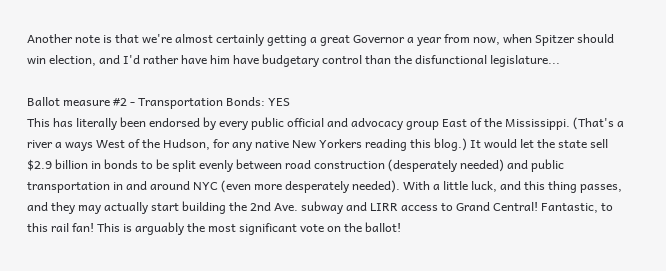Another note is that we're almost certainly getting a great Governor a year from now, when Spitzer should win election, and I'd rather have him have budgetary control than the disfunctional legislature...

Ballot measure #2 - Transportation Bonds: YES
This has literally been endorsed by every public official and advocacy group East of the Mississippi. (That's a river a ways West of the Hudson, for any native New Yorkers reading this blog.) It would let the state sell $2.9 billion in bonds to be split evenly between road construction (desperately needed) and public transportation in and around NYC (even more desperately needed). With a little luck, and this thing passes, and they may actually start building the 2nd Ave. subway and LIRR access to Grand Central! Fantastic, to this rail fan! This is arguably the most significant vote on the ballot!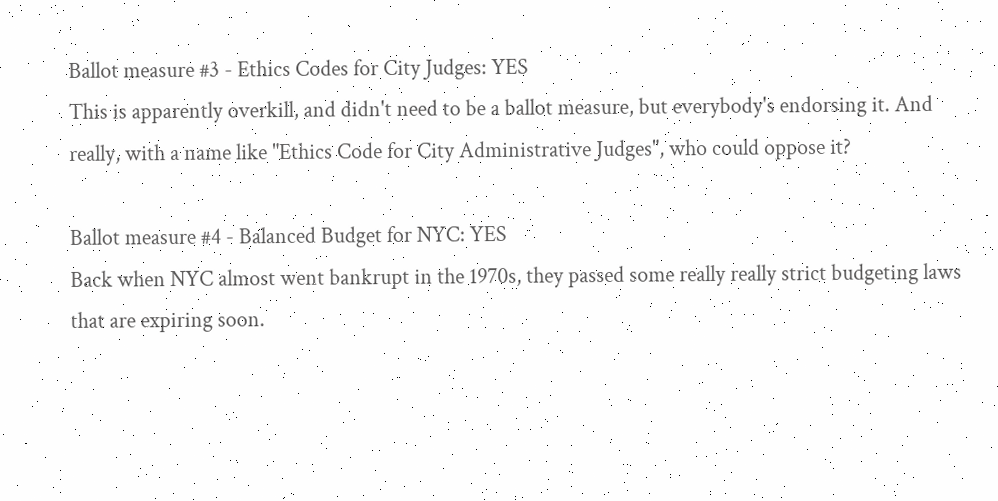Ballot measure #3 - Ethics Codes for City Judges: YES
This is apparently overkill, and didn't need to be a ballot measure, but everybody's endorsing it. And really, with a name like "Ethics Code for City Administrative Judges", who could oppose it?

Ballot measure #4 - Balanced Budget for NYC: YES
Back when NYC almost went bankrupt in the 1970s, they passed some really really strict budgeting laws that are expiring soon.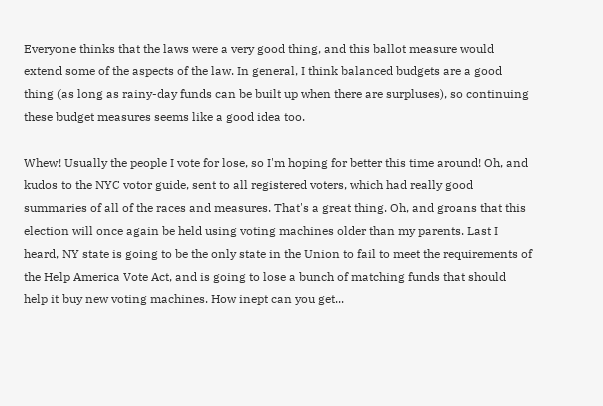Everyone thinks that the laws were a very good thing, and this ballot measure would extend some of the aspects of the law. In general, I think balanced budgets are a good thing (as long as rainy-day funds can be built up when there are surpluses), so continuing these budget measures seems like a good idea too.

Whew! Usually the people I vote for lose, so I'm hoping for better this time around! Oh, and kudos to the NYC votor guide, sent to all registered voters, which had really good summaries of all of the races and measures. That's a great thing. Oh, and groans that this election will once again be held using voting machines older than my parents. Last I heard, NY state is going to be the only state in the Union to fail to meet the requirements of the Help America Vote Act, and is going to lose a bunch of matching funds that should help it buy new voting machines. How inept can you get...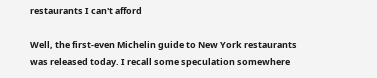restaurants I can't afford

Well, the first-even Michelin guide to New York restaurants was released today. I recall some speculation somewhere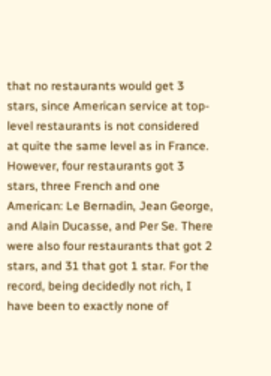that no restaurants would get 3 stars, since American service at top-level restaurants is not considered at quite the same level as in France. However, four restaurants got 3 stars, three French and one American: Le Bernadin, Jean George, and Alain Ducasse, and Per Se. There were also four restaurants that got 2 stars, and 31 that got 1 star. For the record, being decidedly not rich, I have been to exactly none of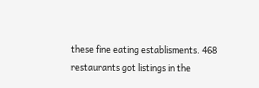these fine eating establisments. 468 restaurants got listings in the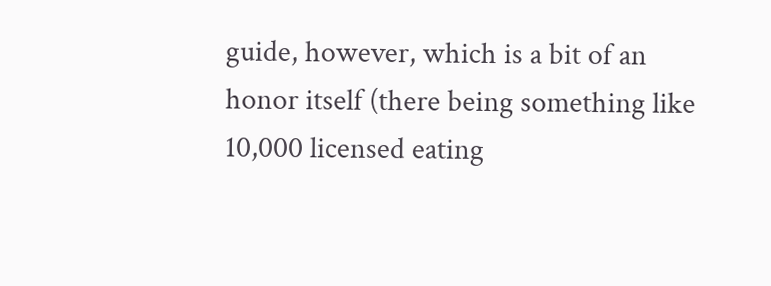guide, however, which is a bit of an honor itself (there being something like 10,000 licensed eating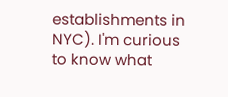establishments in NYC). I'm curious to know what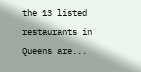the 13 listed restaurants in Queens are...